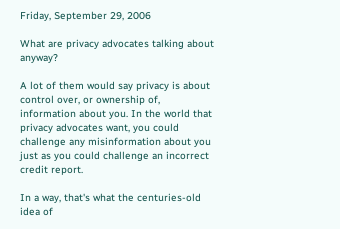Friday, September 29, 2006

What are privacy advocates talking about anyway?

A lot of them would say privacy is about control over, or ownership of, information about you. In the world that privacy advocates want, you could challenge any misinformation about you just as you could challenge an incorrect credit report.

In a way, that's what the centuries-old idea of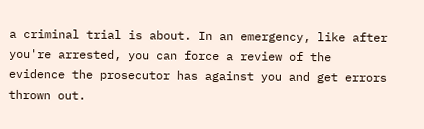a criminal trial is about. In an emergency, like after you're arrested, you can force a review of the evidence the prosecutor has against you and get errors thrown out.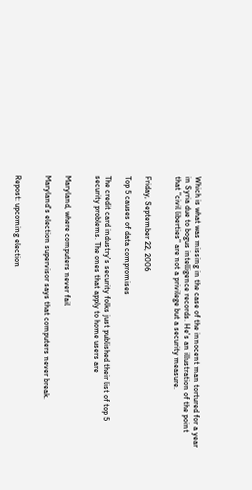Which is what was missing in the case of the innocent man tortured for a year in Syria due to bogus intelligence records. He's an illustration of the point that "civil liberties" are not a privilege but a security measure.


Friday, September 22, 2006

Top 5 causes of data compromises

The credit card industry's security folks just published their list of top 5 security problems. The ones that apply to home users are


Maryland, where computers never fail

Maryland's election supervisor says that computers never break.


Repost: upcoming election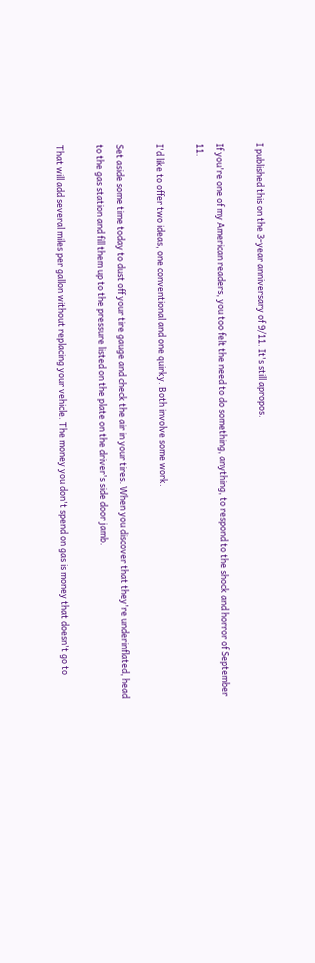I published this on the 3-year anniversary of 9/11. It's still apropos.

If you're one of my American readers, you too felt the need to do something, anything, to respond to the shock and horror of September 11.

I'd like to offer two ideas, one conventional and one quirky. Both involve some work.

Set aside some time today to dust off your tire gauge and check the air in your tires. When you discover that they're underinflated, head to the gas station and fill them up to the pressure listed on the plate on the driver's side door jamb.

That will add several miles per gallon without replacing your vehicle. The money you don't spend on gas is money that doesn't go to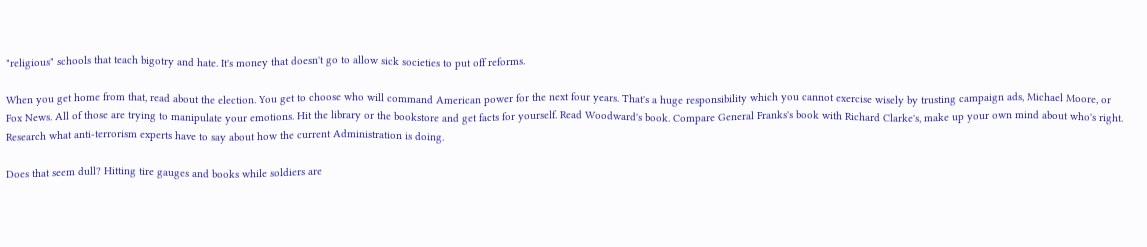"religious" schools that teach bigotry and hate. It's money that doesn't go to allow sick societies to put off reforms.

When you get home from that, read about the election. You get to choose who will command American power for the next four years. That's a huge responsibility which you cannot exercise wisely by trusting campaign ads, Michael Moore, or Fox News. All of those are trying to manipulate your emotions. Hit the library or the bookstore and get facts for yourself. Read Woodward's book. Compare General Franks's book with Richard Clarke's, make up your own mind about who's right. Research what anti-terrorism experts have to say about how the current Administration is doing.

Does that seem dull? Hitting tire gauges and books while soldiers are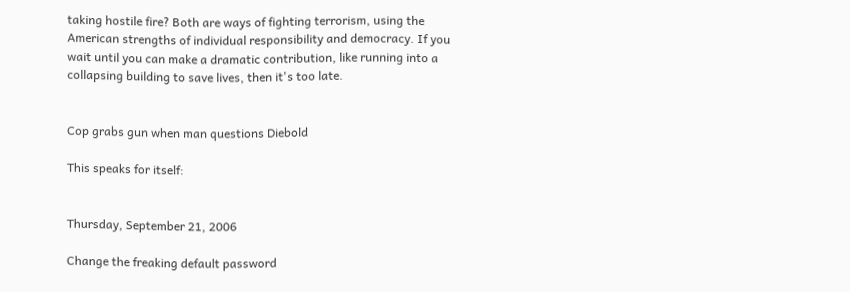taking hostile fire? Both are ways of fighting terrorism, using the American strengths of individual responsibility and democracy. If you wait until you can make a dramatic contribution, like running into a collapsing building to save lives, then it's too late.


Cop grabs gun when man questions Diebold

This speaks for itself:


Thursday, September 21, 2006

Change the freaking default password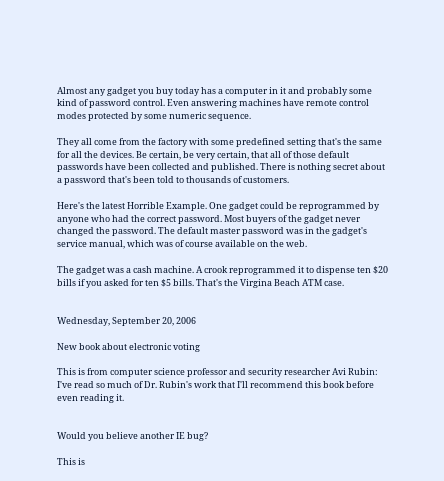Almost any gadget you buy today has a computer in it and probably some kind of password control. Even answering machines have remote control modes protected by some numeric sequence.

They all come from the factory with some predefined setting that's the same for all the devices. Be certain, be very certain, that all of those default passwords have been collected and published. There is nothing secret about a password that's been told to thousands of customers.

Here's the latest Horrible Example. One gadget could be reprogrammed by anyone who had the correct password. Most buyers of the gadget never changed the password. The default master password was in the gadget's service manual, which was of course available on the web.

The gadget was a cash machine. A crook reprogrammed it to dispense ten $20 bills if you asked for ten $5 bills. That's the Virgina Beach ATM case.


Wednesday, September 20, 2006

New book about electronic voting

This is from computer science professor and security researcher Avi Rubin:
I've read so much of Dr. Rubin's work that I'll recommend this book before even reading it.


Would you believe another IE bug?

This is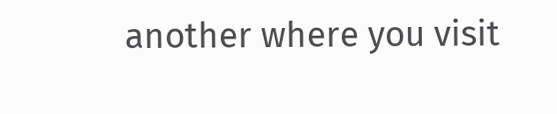another where you visit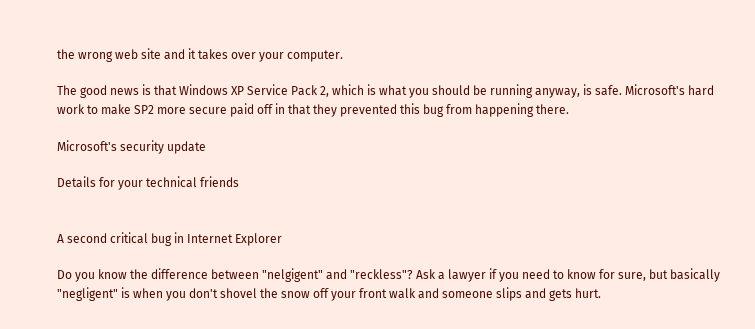the wrong web site and it takes over your computer.

The good news is that Windows XP Service Pack 2, which is what you should be running anyway, is safe. Microsoft's hard work to make SP2 more secure paid off in that they prevented this bug from happening there.

Microsoft's security update

Details for your technical friends


A second critical bug in Internet Explorer

Do you know the difference between "nelgigent" and "reckless"? Ask a lawyer if you need to know for sure, but basically "negligent" is when you don't shovel the snow off your front walk and someone slips and gets hurt.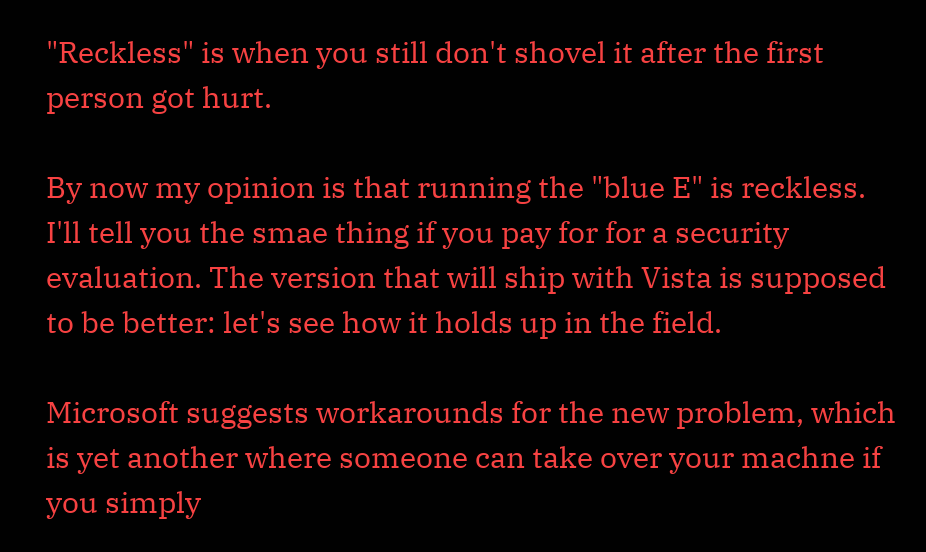"Reckless" is when you still don't shovel it after the first person got hurt.

By now my opinion is that running the "blue E" is reckless. I'll tell you the smae thing if you pay for for a security evaluation. The version that will ship with Vista is supposed to be better: let's see how it holds up in the field.

Microsoft suggests workarounds for the new problem, which is yet another where someone can take over your machne if you simply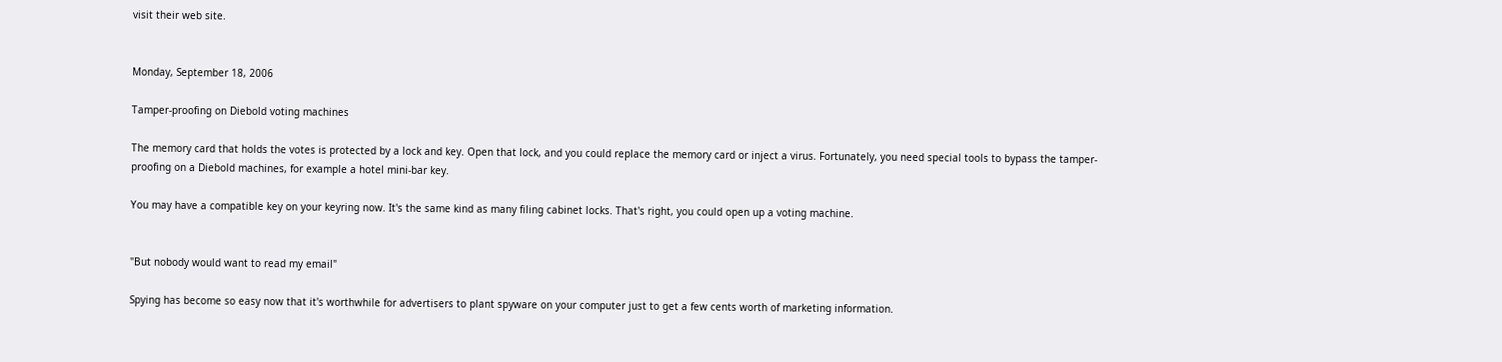visit their web site.


Monday, September 18, 2006

Tamper-proofing on Diebold voting machines

The memory card that holds the votes is protected by a lock and key. Open that lock, and you could replace the memory card or inject a virus. Fortunately, you need special tools to bypass the tamper-proofing on a Diebold machines, for example a hotel mini-bar key.

You may have a compatible key on your keyring now. It's the same kind as many filing cabinet locks. That's right, you could open up a voting machine.


"But nobody would want to read my email"

Spying has become so easy now that it's worthwhile for advertisers to plant spyware on your computer just to get a few cents worth of marketing information.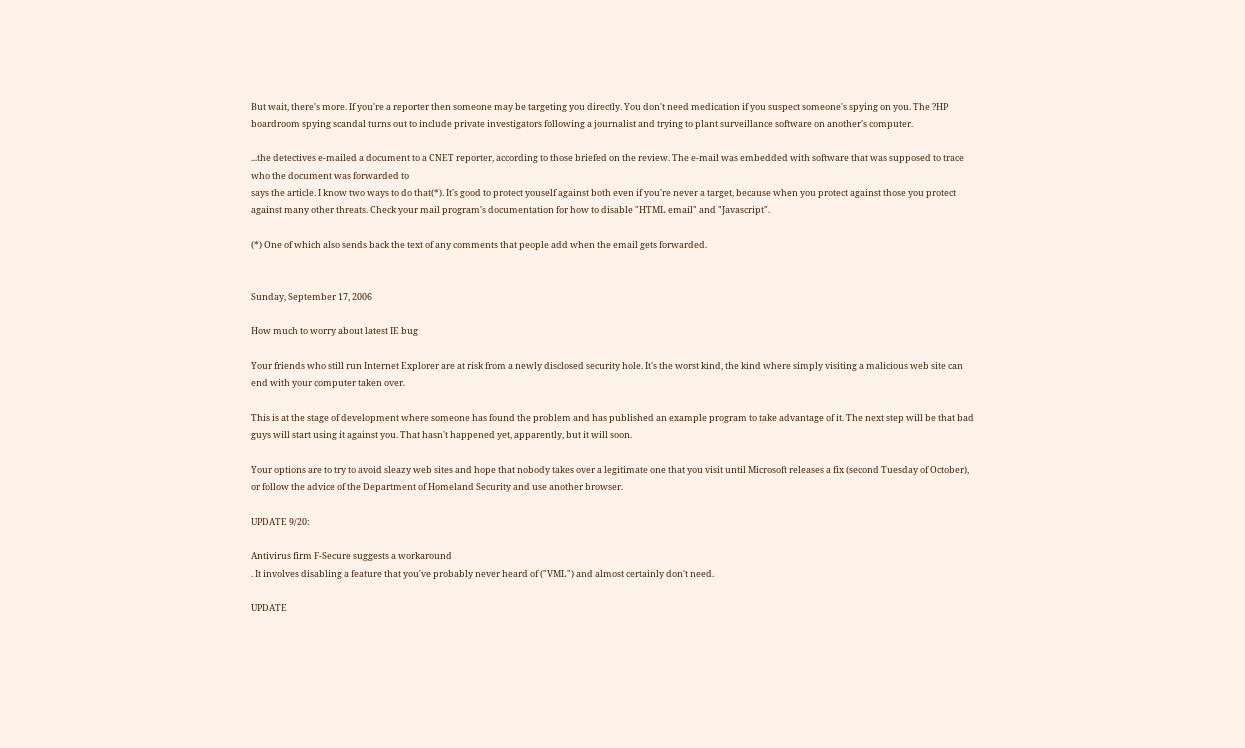But wait, there's more. If you're a reporter then someone may be targeting you directly. You don't need medication if you suspect someone's spying on you. The ?HP boardroom spying scandal turns out to include private investigators following a journalist and trying to plant surveillance software on another's computer.

...the detectives e-mailed a document to a CNET reporter, according to those briefed on the review. The e-mail was embedded with software that was supposed to trace who the document was forwarded to
says the article. I know two ways to do that(*). It's good to protect youself against both even if you're never a target, because when you protect against those you protect against many other threats. Check your mail program's documentation for how to disable "HTML email" and "Javascript".

(*) One of which also sends back the text of any comments that people add when the email gets forwarded.


Sunday, September 17, 2006

How much to worry about latest IE bug

Your friends who still run Internet Explorer are at risk from a newly disclosed security hole. It's the worst kind, the kind where simply visiting a malicious web site can end with your computer taken over.

This is at the stage of development where someone has found the problem and has published an example program to take advantage of it. The next step will be that bad guys will start using it against you. That hasn't happened yet, apparently, but it will soon.

Your options are to try to avoid sleazy web sites and hope that nobody takes over a legitimate one that you visit until Microsoft releases a fix (second Tuesday of October), or follow the advice of the Department of Homeland Security and use another browser.

UPDATE 9/20:

Antivirus firm F-Secure suggests a workaround
. It involves disabling a feature that you've probably never heard of ("VML") and almost certainly don't need.

UPDATE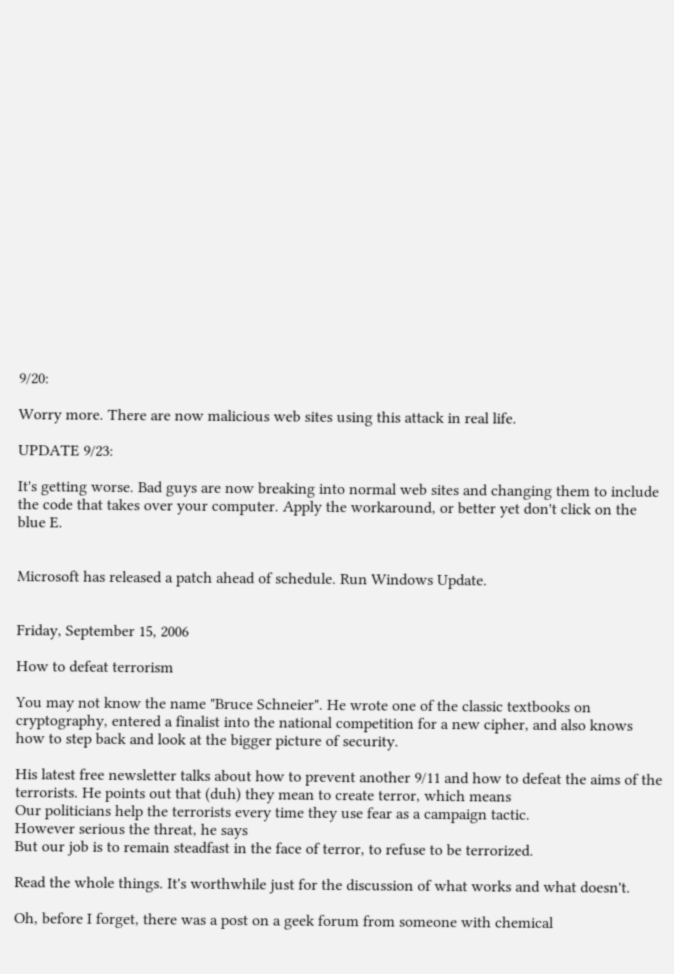9/20:

Worry more. There are now malicious web sites using this attack in real life.

UPDATE 9/23:

It's getting worse. Bad guys are now breaking into normal web sites and changing them to include the code that takes over your computer. Apply the workaround, or better yet don't click on the blue E.


Microsoft has released a patch ahead of schedule. Run Windows Update.


Friday, September 15, 2006

How to defeat terrorism

You may not know the name "Bruce Schneier". He wrote one of the classic textbooks on cryptography, entered a finalist into the national competition for a new cipher, and also knows how to step back and look at the bigger picture of security.

His latest free newsletter talks about how to prevent another 9/11 and how to defeat the aims of the terrorists. He points out that (duh) they mean to create terror, which means
Our politicians help the terrorists every time they use fear as a campaign tactic.
However serious the threat, he says
But our job is to remain steadfast in the face of terror, to refuse to be terrorized.

Read the whole things. It's worthwhile just for the discussion of what works and what doesn't.

Oh, before I forget, there was a post on a geek forum from someone with chemical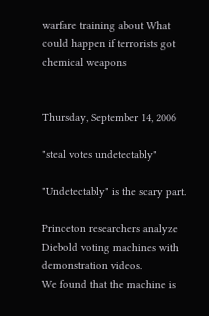warfare training about What could happen if terrorists got chemical weapons


Thursday, September 14, 2006

"steal votes undetectably"

"Undetectably" is the scary part.

Princeton researchers analyze Diebold voting machines with demonstration videos.
We found that the machine is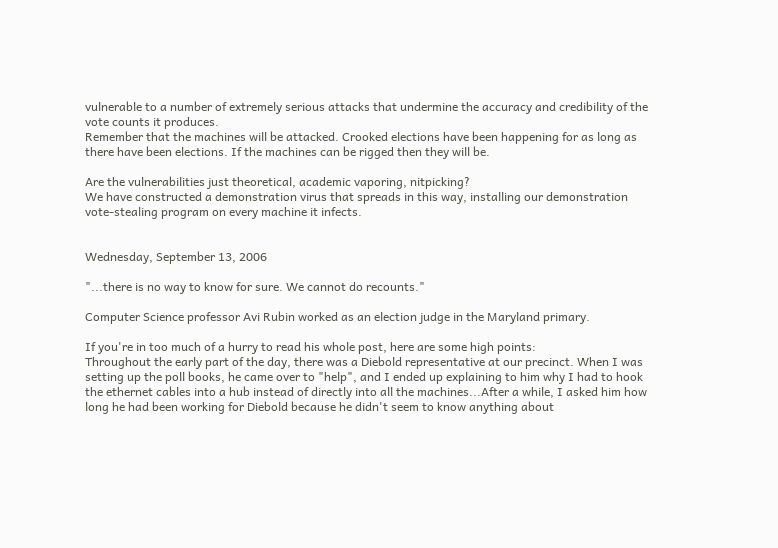vulnerable to a number of extremely serious attacks that undermine the accuracy and credibility of the vote counts it produces.
Remember that the machines will be attacked. Crooked elections have been happening for as long as there have been elections. If the machines can be rigged then they will be.

Are the vulnerabilities just theoretical, academic vaporing, nitpicking?
We have constructed a demonstration virus that spreads in this way, installing our demonstration vote-stealing program on every machine it infects.


Wednesday, September 13, 2006

"...there is no way to know for sure. We cannot do recounts."

Computer Science professor Avi Rubin worked as an election judge in the Maryland primary.

If you're in too much of a hurry to read his whole post, here are some high points:
Throughout the early part of the day, there was a Diebold representative at our precinct. When I was setting up the poll books, he came over to "help", and I ended up explaining to him why I had to hook the ethernet cables into a hub instead of directly into all the machines...After a while, I asked him how long he had been working for Diebold because he didn't seem to know anything about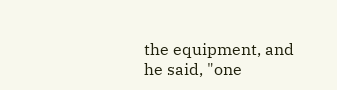the equipment, and he said, "one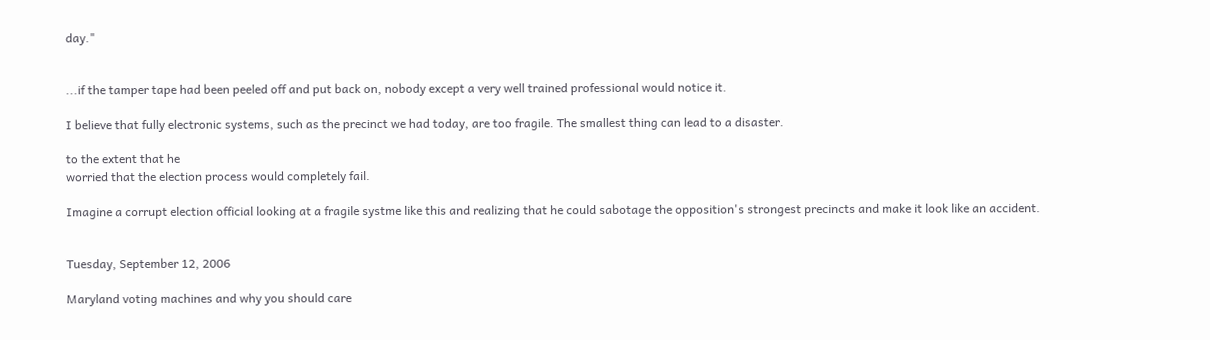day."


...if the tamper tape had been peeled off and put back on, nobody except a very well trained professional would notice it.

I believe that fully electronic systems, such as the precinct we had today, are too fragile. The smallest thing can lead to a disaster.

to the extent that he
worried that the election process would completely fail.

Imagine a corrupt election official looking at a fragile systme like this and realizing that he could sabotage the opposition's strongest precincts and make it look like an accident.


Tuesday, September 12, 2006

Maryland voting machines and why you should care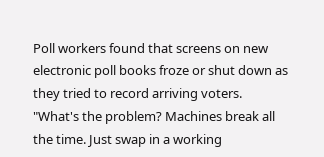Poll workers found that screens on new electronic poll books froze or shut down as they tried to record arriving voters.
"What's the problem? Machines break all the time. Just swap in a working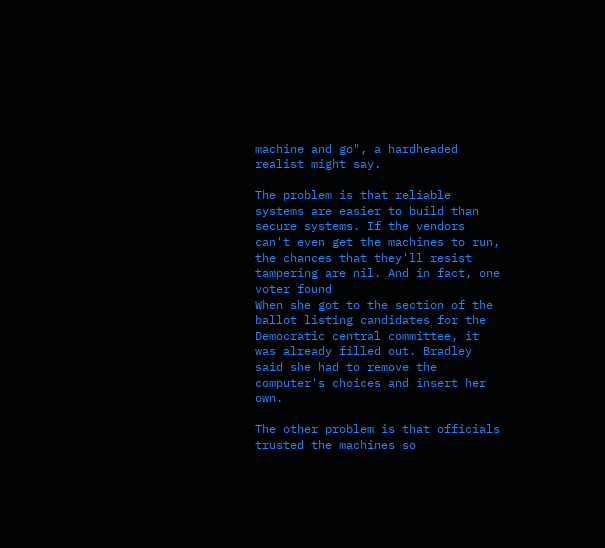machine and go", a hardheaded realist might say.

The problem is that reliable systems are easier to build than secure systems. If the vendors can't even get the machines to run, the chances that they'll resist tampering are nil. And in fact, one voter found
When she got to the section of the ballot listing candidates for the Democratic central committee, it was already filled out. Bradley said she had to remove the computer's choices and insert her own.

The other problem is that officials trusted the machines so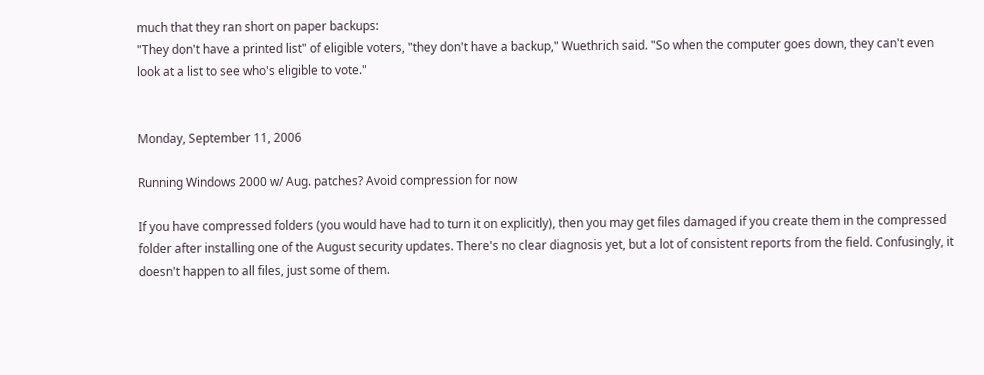much that they ran short on paper backups:
"They don't have a printed list" of eligible voters, "they don't have a backup," Wuethrich said. "So when the computer goes down, they can't even look at a list to see who's eligible to vote."


Monday, September 11, 2006

Running Windows 2000 w/ Aug. patches? Avoid compression for now

If you have compressed folders (you would have had to turn it on explicitly), then you may get files damaged if you create them in the compressed folder after installing one of the August security updates. There's no clear diagnosis yet, but a lot of consistent reports from the field. Confusingly, it doesn't happen to all files, just some of them.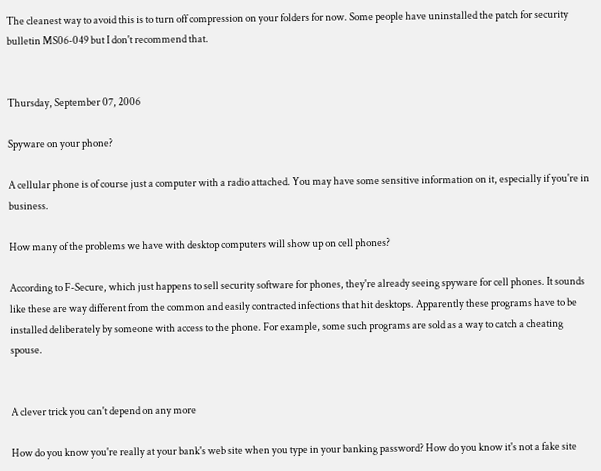The cleanest way to avoid this is to turn off compression on your folders for now. Some people have uninstalled the patch for security bulletin MS06-049 but I don't recommend that.


Thursday, September 07, 2006

Spyware on your phone?

A cellular phone is of course just a computer with a radio attached. You may have some sensitive information on it, especially if you're in business.

How many of the problems we have with desktop computers will show up on cell phones?

According to F-Secure, which just happens to sell security software for phones, they're already seeing spyware for cell phones. It sounds like these are way different from the common and easily contracted infections that hit desktops. Apparently these programs have to be installed deliberately by someone with access to the phone. For example, some such programs are sold as a way to catch a cheating spouse.


A clever trick you can't depend on any more

How do you know you're really at your bank's web site when you type in your banking password? How do you know it's not a fake site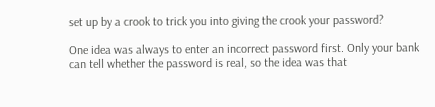set up by a crook to trick you into giving the crook your password?

One idea was always to enter an incorrect password first. Only your bank can tell whether the password is real, so the idea was that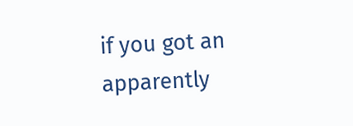if you got an apparently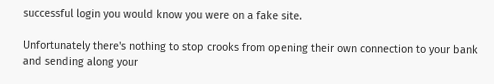successful login you would know you were on a fake site.

Unfortunately there's nothing to stop crooks from opening their own connection to your bank and sending along your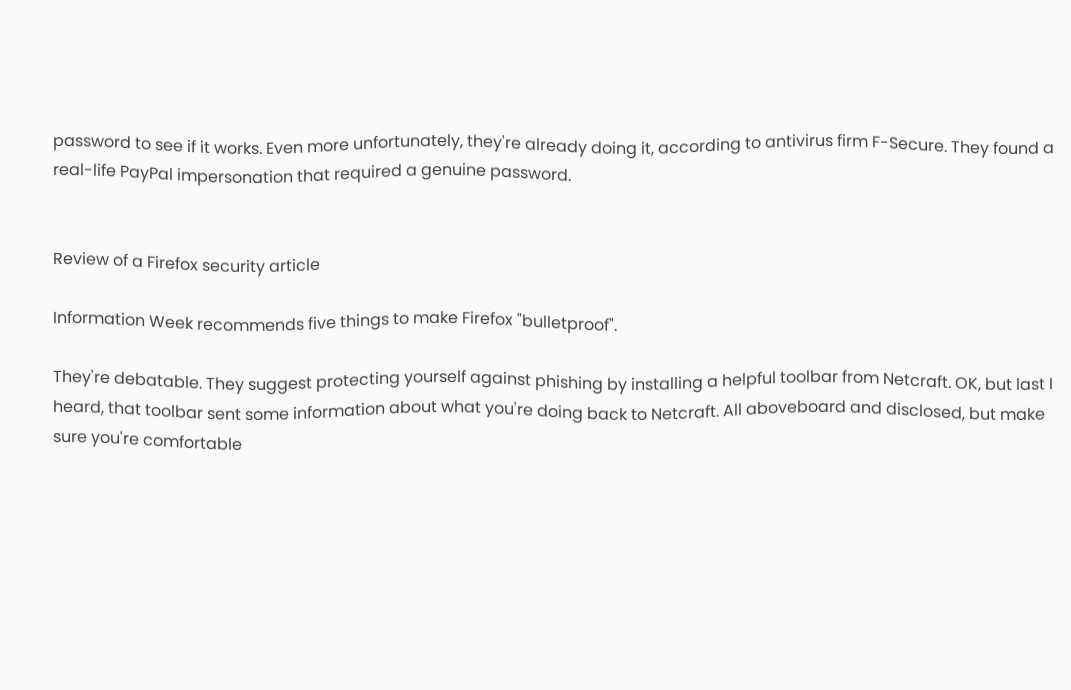password to see if it works. Even more unfortunately, they're already doing it, according to antivirus firm F-Secure. They found a real-life PayPal impersonation that required a genuine password.


Review of a Firefox security article

Information Week recommends five things to make Firefox "bulletproof".

They're debatable. They suggest protecting yourself against phishing by installing a helpful toolbar from Netcraft. OK, but last I heard, that toolbar sent some information about what you're doing back to Netcraft. All aboveboard and disclosed, but make sure you're comfortable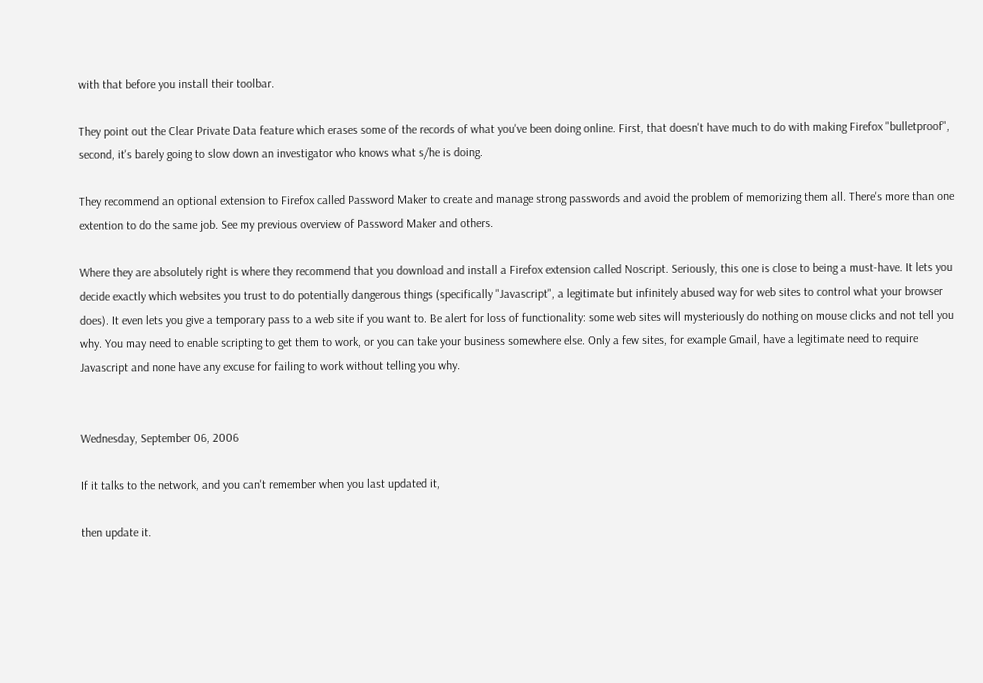with that before you install their toolbar.

They point out the Clear Private Data feature which erases some of the records of what you've been doing online. First, that doesn't have much to do with making Firefox "bulletproof", second, it's barely going to slow down an investigator who knows what s/he is doing.

They recommend an optional extension to Firefox called Password Maker to create and manage strong passwords and avoid the problem of memorizing them all. There's more than one extention to do the same job. See my previous overview of Password Maker and others.

Where they are absolutely right is where they recommend that you download and install a Firefox extension called Noscript. Seriously, this one is close to being a must-have. It lets you decide exactly which websites you trust to do potentially dangerous things (specifically "Javascript", a legitimate but infinitely abused way for web sites to control what your browser does). It even lets you give a temporary pass to a web site if you want to. Be alert for loss of functionality: some web sites will mysteriously do nothing on mouse clicks and not tell you why. You may need to enable scripting to get them to work, or you can take your business somewhere else. Only a few sites, for example Gmail, have a legitimate need to require Javascript and none have any excuse for failing to work without telling you why.


Wednesday, September 06, 2006

If it talks to the network, and you can't remember when you last updated it,

then update it.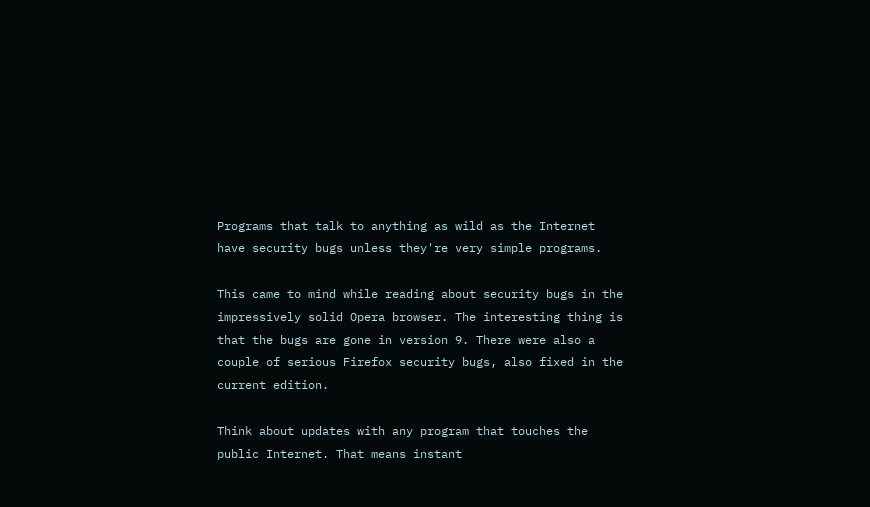Programs that talk to anything as wild as the Internet have security bugs unless they're very simple programs.

This came to mind while reading about security bugs in the impressively solid Opera browser. The interesting thing is that the bugs are gone in version 9. There were also a couple of serious Firefox security bugs, also fixed in the current edition.

Think about updates with any program that touches the public Internet. That means instant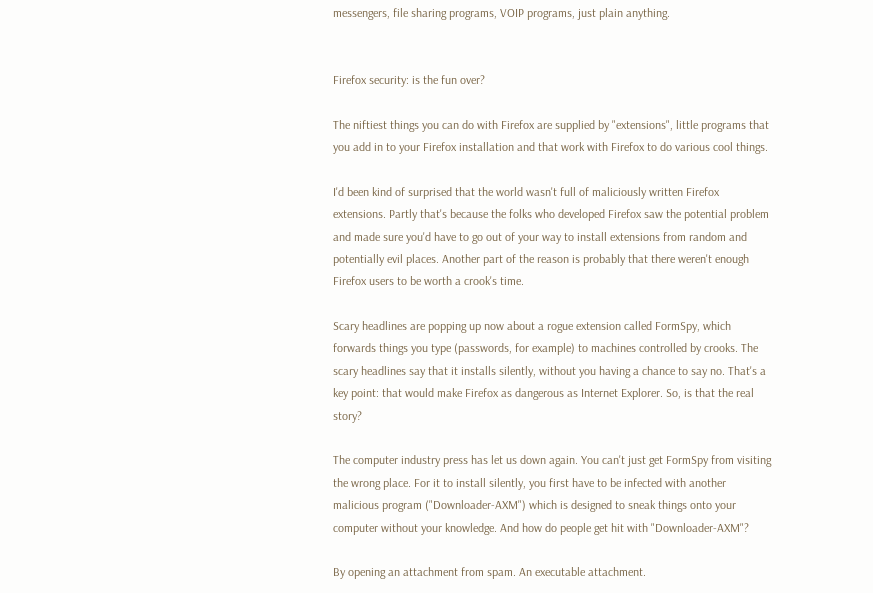messengers, file sharing programs, VOIP programs, just plain anything.


Firefox security: is the fun over?

The niftiest things you can do with Firefox are supplied by "extensions", little programs that you add in to your Firefox installation and that work with Firefox to do various cool things.

I'd been kind of surprised that the world wasn't full of maliciously written Firefox extensions. Partly that's because the folks who developed Firefox saw the potential problem and made sure you'd have to go out of your way to install extensions from random and potentially evil places. Another part of the reason is probably that there weren't enough Firefox users to be worth a crook's time.

Scary headlines are popping up now about a rogue extension called FormSpy, which forwards things you type (passwords, for example) to machines controlled by crooks. The scary headlines say that it installs silently, without you having a chance to say no. That's a key point: that would make Firefox as dangerous as Internet Explorer. So, is that the real story?

The computer industry press has let us down again. You can't just get FormSpy from visiting the wrong place. For it to install silently, you first have to be infected with another malicious program ("Downloader-AXM") which is designed to sneak things onto your computer without your knowledge. And how do people get hit with "Downloader-AXM"?

By opening an attachment from spam. An executable attachment.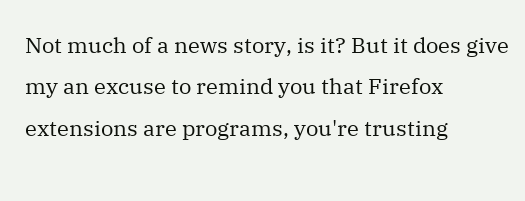Not much of a news story, is it? But it does give my an excuse to remind you that Firefox extensions are programs, you're trusting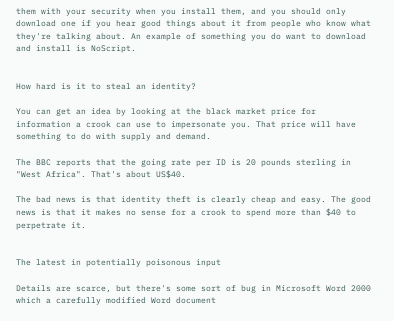them with your security when you install them, and you should only download one if you hear good things about it from people who know what they're talking about. An example of something you do want to download and install is NoScript.


How hard is it to steal an identity?

You can get an idea by looking at the black market price for information a crook can use to impersonate you. That price will have something to do with supply and demand.

The BBC reports that the going rate per ID is 20 pounds sterling in "West Africa". That's about US$40.

The bad news is that identity theft is clearly cheap and easy. The good news is that it makes no sense for a crook to spend more than $40 to perpetrate it.


The latest in potentially poisonous input

Details are scarce, but there's some sort of bug in Microsoft Word 2000 which a carefully modified Word document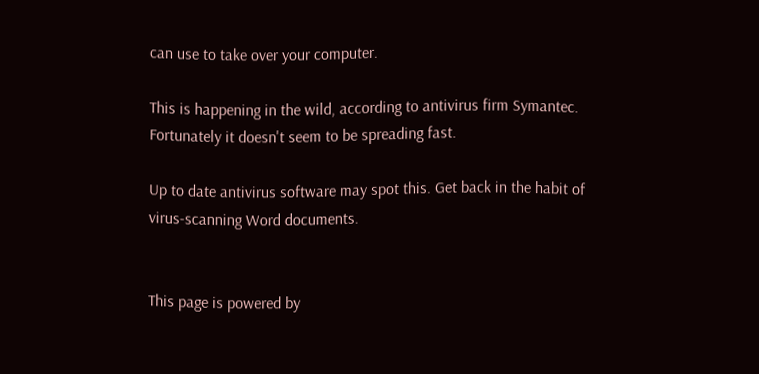can use to take over your computer.

This is happening in the wild, according to antivirus firm Symantec. Fortunately it doesn't seem to be spreading fast.

Up to date antivirus software may spot this. Get back in the habit of virus-scanning Word documents.


This page is powered by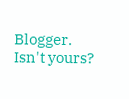Blogger. Isn't yours?